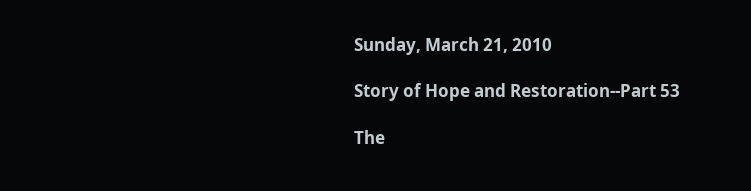Sunday, March 21, 2010

Story of Hope and Restoration--Part 53

The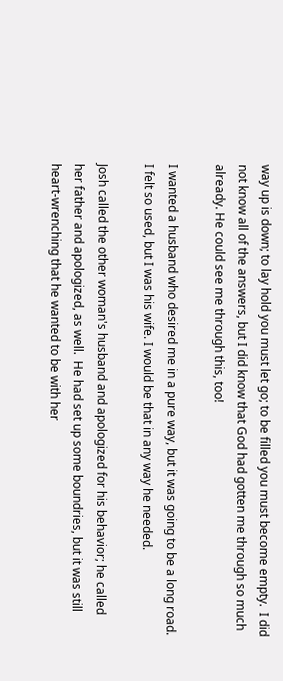way up is down; to lay hold you must let go; to be filled you must become empty.  I did not know all of the answers, but I did know that God had gotten me through so much already. He could see me through this, too!

I wanted a husband who desired me in a pure way, but it was going to be a long road. I felt so used, but I was his wife. I would be that in any way he needed.

Josh called the other woman's husband and apologized for his behavior; he called her father and apologized, as well.  He had set up some boundries, but it was still heart-wrenching that he wanted to be with her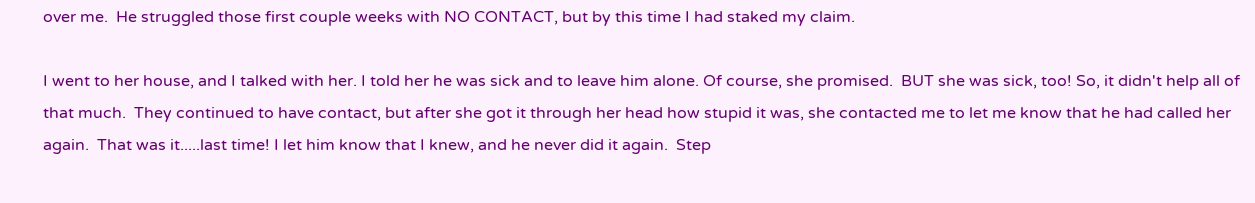over me.  He struggled those first couple weeks with NO CONTACT, but by this time I had staked my claim.

I went to her house, and I talked with her. I told her he was sick and to leave him alone. Of course, she promised.  BUT she was sick, too! So, it didn't help all of that much.  They continued to have contact, but after she got it through her head how stupid it was, she contacted me to let me know that he had called her again.  That was it.....last time! I let him know that I knew, and he never did it again.  Step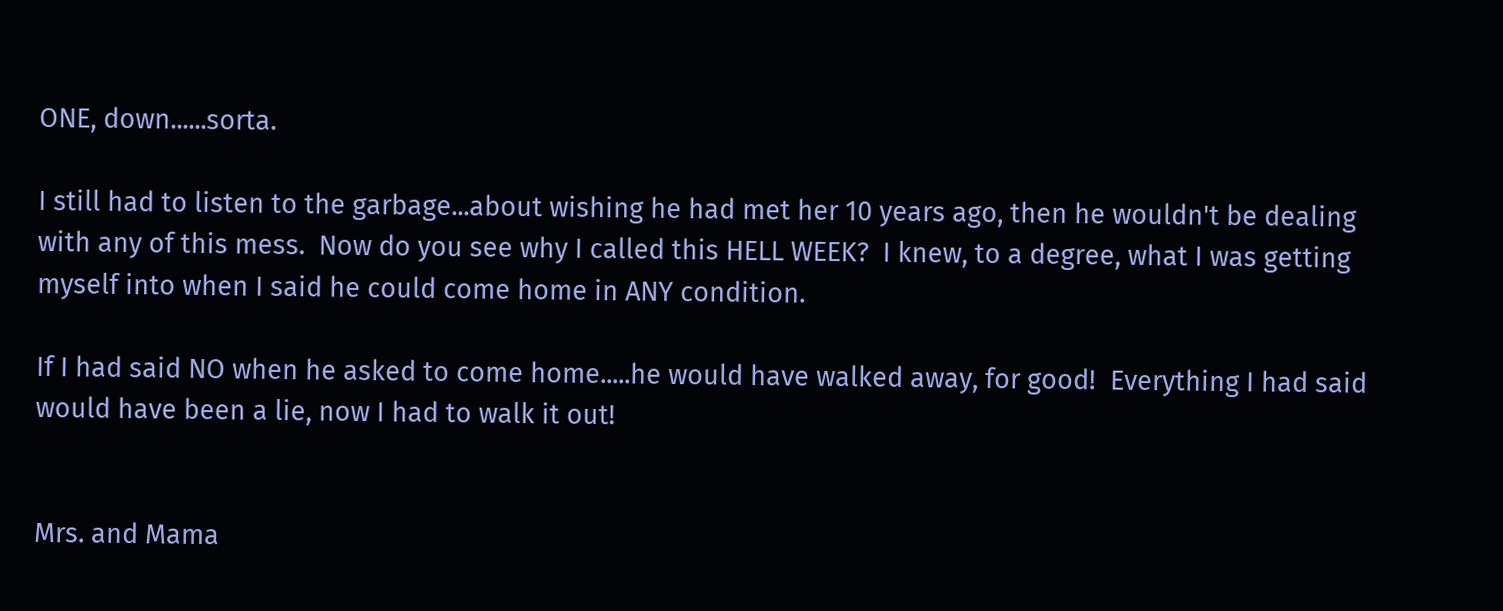ONE, down......sorta.

I still had to listen to the garbage...about wishing he had met her 10 years ago, then he wouldn't be dealing with any of this mess.  Now do you see why I called this HELL WEEK?  I knew, to a degree, what I was getting myself into when I said he could come home in ANY condition.

If I had said NO when he asked to come home.....he would have walked away, for good!  Everything I had said would have been a lie, now I had to walk it out!


Mrs. and Mama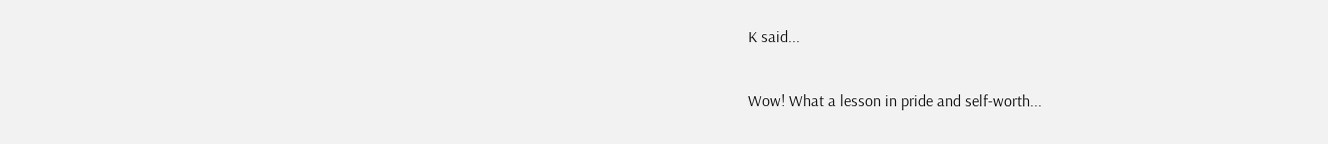K said...

Wow! What a lesson in pride and self-worth...